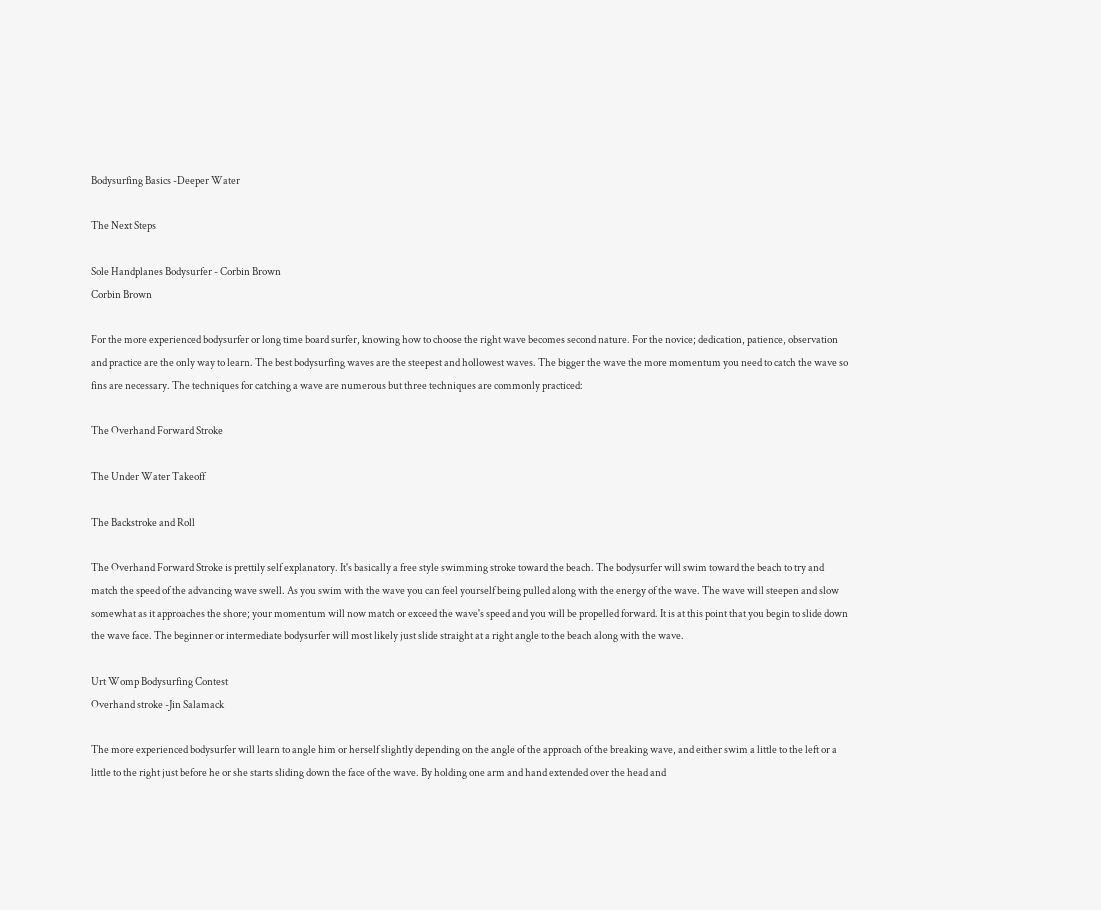Bodysurfing Basics -Deeper Water

The Next Steps

Sole Handplanes Bodysurfer - Corbin Brown
Corbin Brown

For the more experienced bodysurfer or long time board surfer, knowing how to choose the right wave becomes second nature. For the novice; dedication, patience, observation and practice are the only way to learn. The best bodysurfing waves are the steepest and hollowest waves. The bigger the wave the more momentum you need to catch the wave so fins are necessary. The techniques for catching a wave are numerous but three techniques are commonly practiced:

The Overhand Forward Stroke

The Under Water Takeoff

The Backstroke and Roll

The Overhand Forward Stroke is prettily self explanatory. It's basically a free style swimming stroke toward the beach. The bodysurfer will swim toward the beach to try and match the speed of the advancing wave swell. As you swim with the wave you can feel yourself being pulled along with the energy of the wave. The wave will steepen and slow somewhat as it approaches the shore; your momentum will now match or exceed the wave's speed and you will be propelled forward. It is at this point that you begin to slide down the wave face. The beginner or intermediate bodysurfer will most likely just slide straight at a right angle to the beach along with the wave.

Urt Womp Bodysurfing Contest
Overhand stroke -Jin Salamack

The more experienced bodysurfer will learn to angle him or herself slightly depending on the angle of the approach of the breaking wave, and either swim a little to the left or a little to the right just before he or she starts sliding down the face of the wave. By holding one arm and hand extended over the head and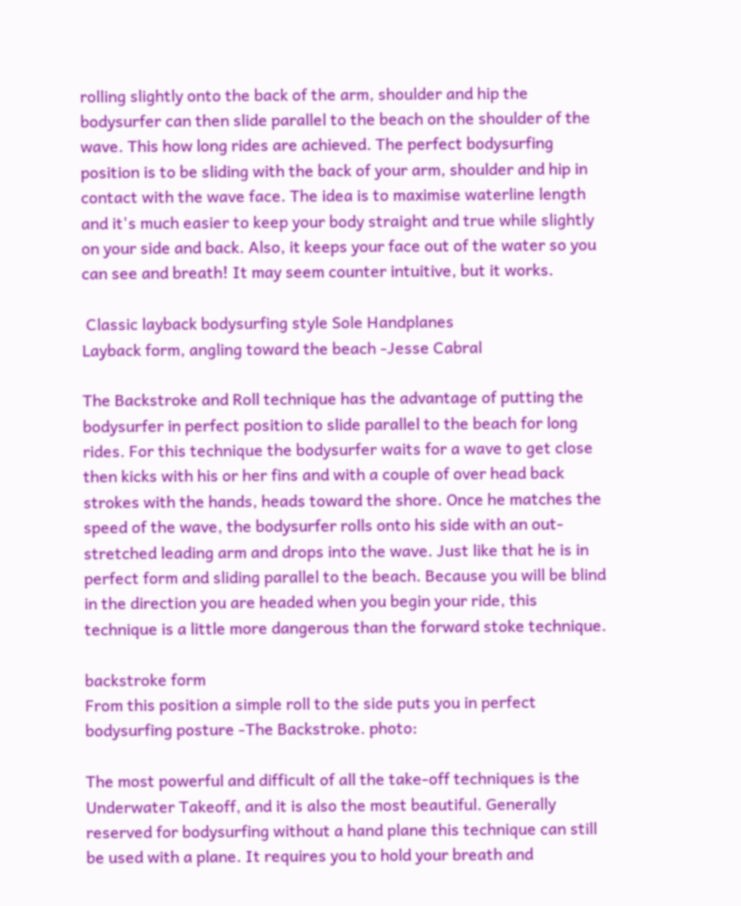rolling slightly onto the back of the arm, shoulder and hip the bodysurfer can then slide parallel to the beach on the shoulder of the wave. This how long rides are achieved. The perfect bodysurfing position is to be sliding with the back of your arm, shoulder and hip in contact with the wave face. The idea is to maximise waterline length and it's much easier to keep your body straight and true while slightly on your side and back. Also, it keeps your face out of the water so you can see and breath! It may seem counter intuitive, but it works.

 Classic layback bodysurfing style Sole Handplanes
Layback form, angling toward the beach -Jesse Cabral

The Backstroke and Roll technique has the advantage of putting the bodysurfer in perfect position to slide parallel to the beach for long rides. For this technique the bodysurfer waits for a wave to get close then kicks with his or her fins and with a couple of over head back strokes with the hands, heads toward the shore. Once he matches the speed of the wave, the bodysurfer rolls onto his side with an out-stretched leading arm and drops into the wave. Just like that he is in perfect form and sliding parallel to the beach. Because you will be blind in the direction you are headed when you begin your ride, this technique is a little more dangerous than the forward stoke technique.

backstroke form
From this position a simple roll to the side puts you in perfect bodysurfing posture -The Backstroke. photo:

The most powerful and difficult of all the take-off techniques is the Underwater Takeoff, and it is also the most beautiful. Generally reserved for bodysurfing without a hand plane this technique can still be used with a plane. It requires you to hold your breath and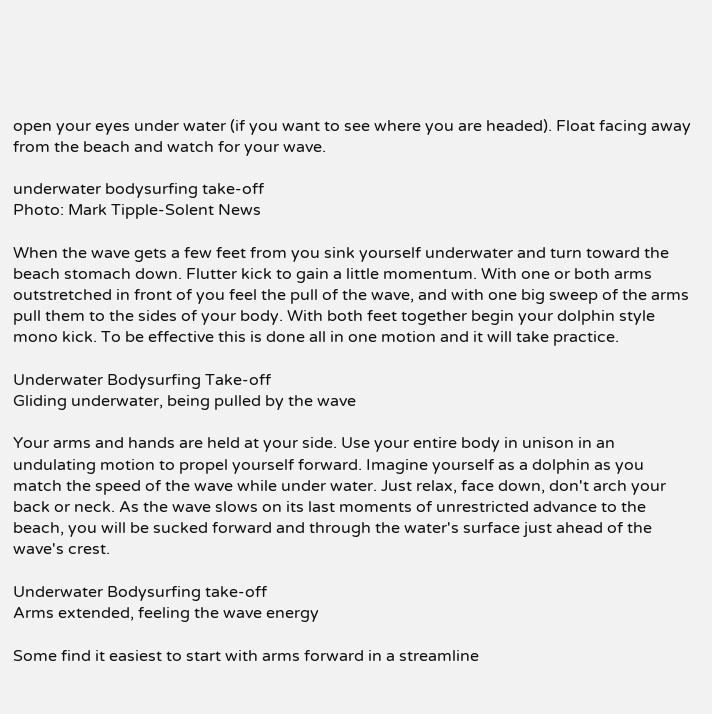open your eyes under water (if you want to see where you are headed). Float facing away from the beach and watch for your wave.

underwater bodysurfing take-off
Photo: Mark Tipple-Solent News

When the wave gets a few feet from you sink yourself underwater and turn toward the beach stomach down. Flutter kick to gain a little momentum. With one or both arms outstretched in front of you feel the pull of the wave, and with one big sweep of the arms pull them to the sides of your body. With both feet together begin your dolphin style mono kick. To be effective this is done all in one motion and it will take practice.

Underwater Bodysurfing Take-off
Gliding underwater, being pulled by the wave

Your arms and hands are held at your side. Use your entire body in unison in an undulating motion to propel yourself forward. Imagine yourself as a dolphin as you match the speed of the wave while under water. Just relax, face down, don't arch your back or neck. As the wave slows on its last moments of unrestricted advance to the beach, you will be sucked forward and through the water's surface just ahead of the wave's crest.

Underwater Bodysurfing take-off
Arms extended, feeling the wave energy

Some find it easiest to start with arms forward in a streamline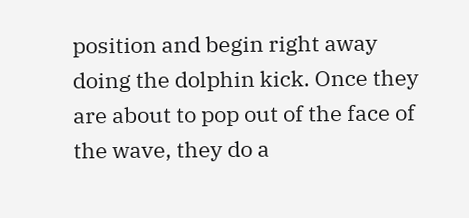position and begin right away doing the dolphin kick. Once they are about to pop out of the face of the wave, they do a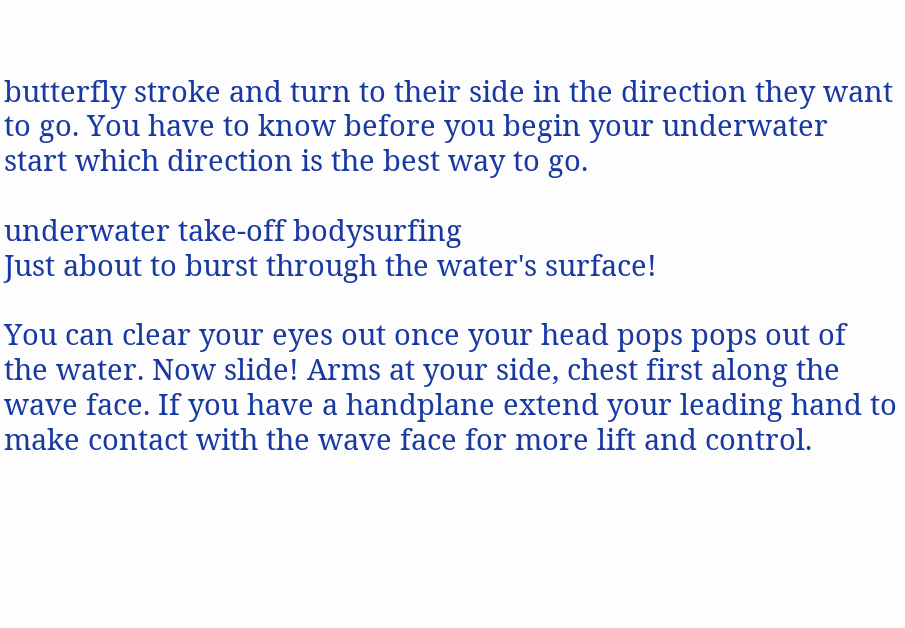butterfly stroke and turn to their side in the direction they want to go. You have to know before you begin your underwater start which direction is the best way to go.

underwater take-off bodysurfing
Just about to burst through the water's surface!

You can clear your eyes out once your head pops pops out of the water. Now slide! Arms at your side, chest first along the wave face. If you have a handplane extend your leading hand to make contact with the wave face for more lift and control.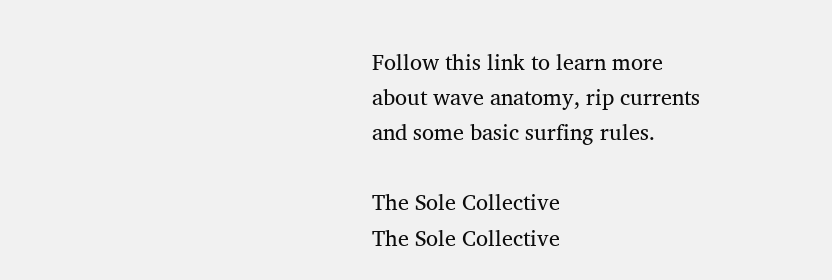Follow this link to learn more about wave anatomy, rip currents and some basic surfing rules.

The Sole Collective
The Sole Collective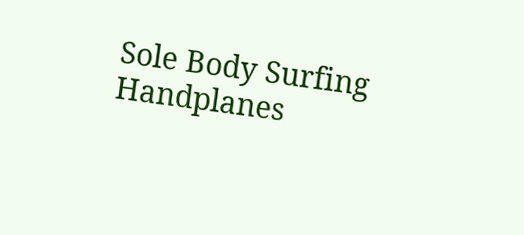Sole Body Surfing Handplanes